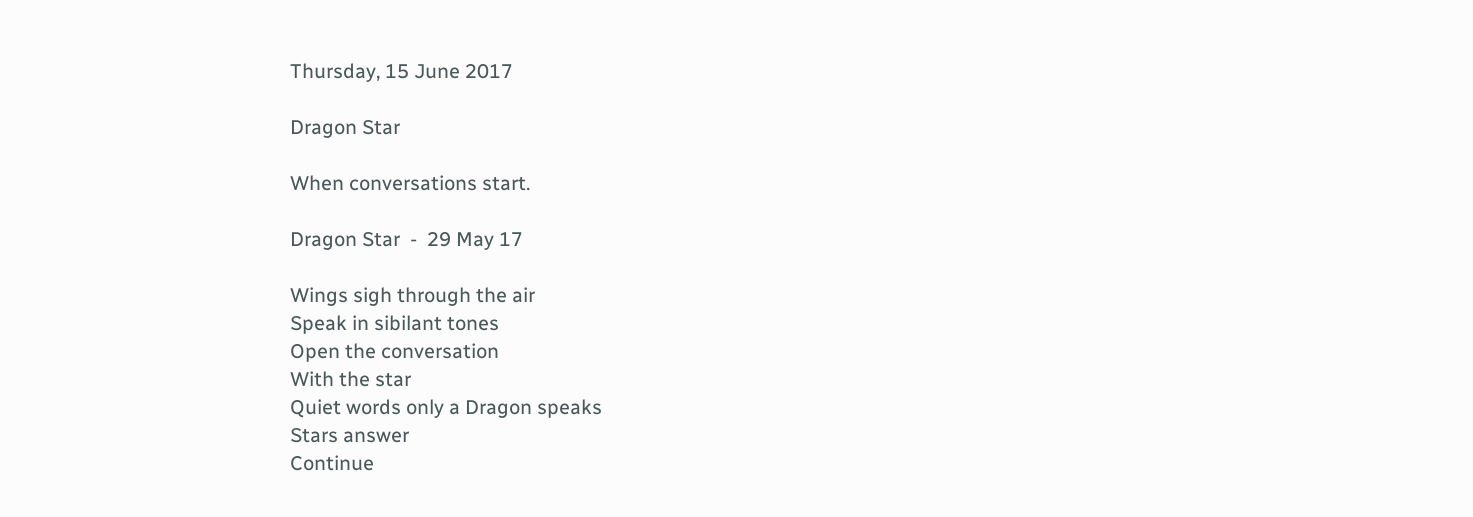Thursday, 15 June 2017

Dragon Star

When conversations start.

Dragon Star  -  29 May 17

Wings sigh through the air
Speak in sibilant tones
Open the conversation
With the star
Quiet words only a Dragon speaks
Stars answer
Continue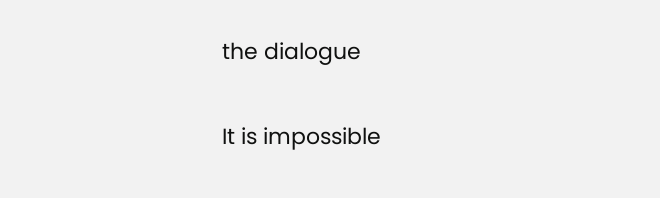the dialogue

It is impossible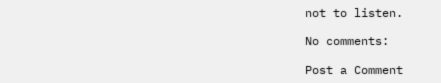not to listen.

No comments:

Post a Comment